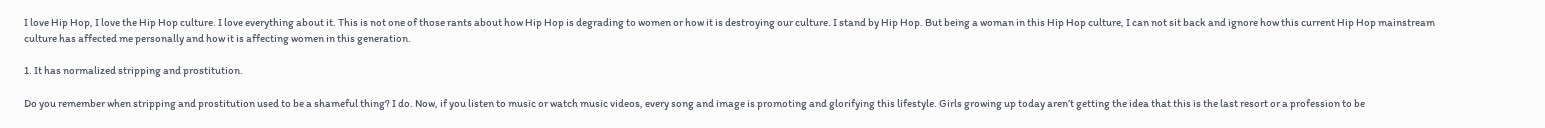I love Hip Hop, I love the Hip Hop culture. I love everything about it. This is not one of those rants about how Hip Hop is degrading to women or how it is destroying our culture. I stand by Hip Hop. But being a woman in this Hip Hop culture, I can not sit back and ignore how this current Hip Hop mainstream culture has affected me personally and how it is affecting women in this generation.

1. It has normalized stripping and prostitution.

Do you remember when stripping and prostitution used to be a shameful thing? I do. Now, if you listen to music or watch music videos, every song and image is promoting and glorifying this lifestyle. Girls growing up today aren’t getting the idea that this is the last resort or a profession to be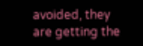avoided, they are getting the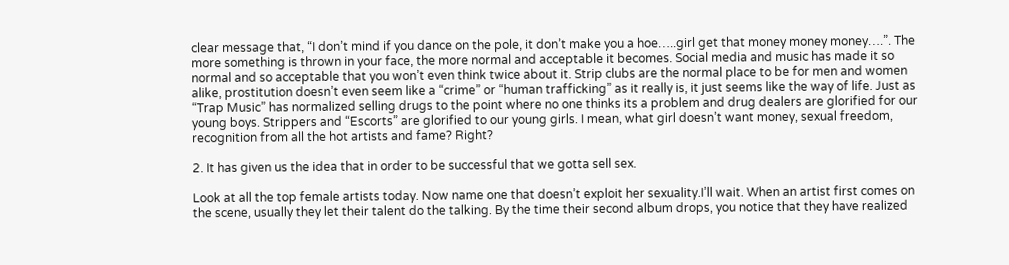clear message that, “I don’t mind if you dance on the pole, it don’t make you a hoe…..girl get that money money money….”. The  more something is thrown in your face, the more normal and acceptable it becomes. Social media and music has made it so normal and so acceptable that you won’t even think twice about it. Strip clubs are the normal place to be for men and women alike, prostitution doesn’t even seem like a “crime” or “human trafficking” as it really is, it just seems like the way of life. Just as “Trap Music” has normalized selling drugs to the point where no one thinks its a problem and drug dealers are glorified for our young boys. Strippers and “Escorts” are glorified to our young girls. I mean, what girl doesn’t want money, sexual freedom, recognition from all the hot artists and fame? Right?

2. It has given us the idea that in order to be successful that we gotta sell sex.

Look at all the top female artists today. Now name one that doesn’t exploit her sexuality.I’ll wait. When an artist first comes on the scene, usually they let their talent do the talking. By the time their second album drops, you notice that they have realized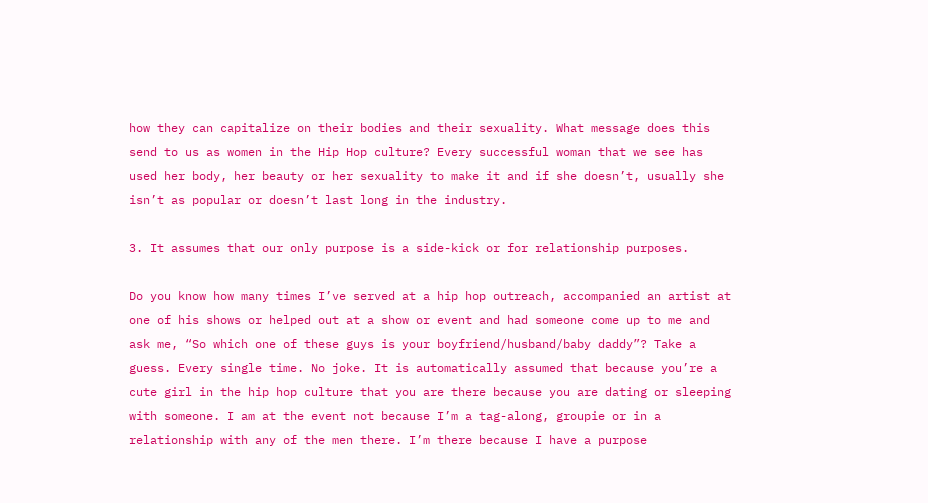how they can capitalize on their bodies and their sexuality. What message does this send to us as women in the Hip Hop culture? Every successful woman that we see has used her body, her beauty or her sexuality to make it and if she doesn’t, usually she isn’t as popular or doesn’t last long in the industry.

3. It assumes that our only purpose is a side-kick or for relationship purposes.

Do you know how many times I’ve served at a hip hop outreach, accompanied an artist at one of his shows or helped out at a show or event and had someone come up to me and ask me, “So which one of these guys is your boyfriend/husband/baby daddy”? Take a guess. Every single time. No joke. It is automatically assumed that because you’re a cute girl in the hip hop culture that you are there because you are dating or sleeping with someone. I am at the event not because I’m a tag-along, groupie or in a relationship with any of the men there. I’m there because I have a purpose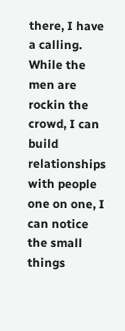there, I have a calling. While the men are rockin the crowd, I can build relationships with people one on one, I can notice the small things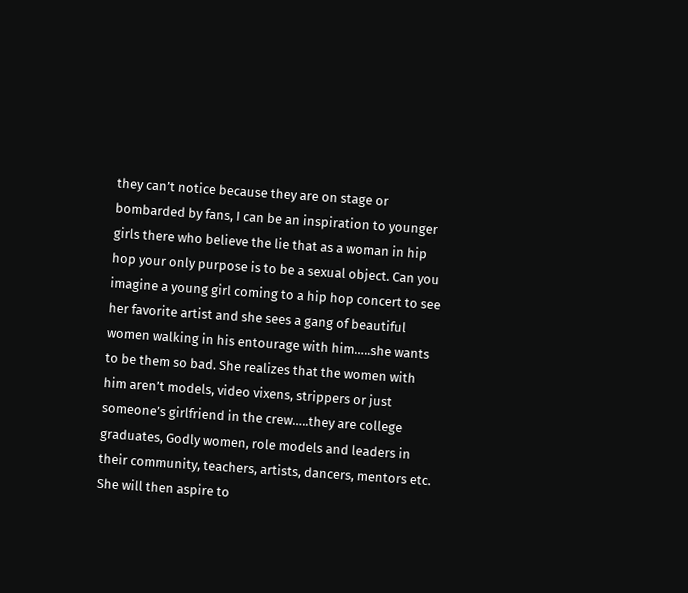they can’t notice because they are on stage or bombarded by fans, I can be an inspiration to younger girls there who believe the lie that as a woman in hip hop your only purpose is to be a sexual object. Can you imagine a young girl coming to a hip hop concert to see her favorite artist and she sees a gang of beautiful women walking in his entourage with him…..she wants to be them so bad. She realizes that the women with him aren’t models, video vixens, strippers or just someone’s girlfriend in the crew…..they are college graduates, Godly women, role models and leaders in their community, teachers, artists, dancers, mentors etc. She will then aspire to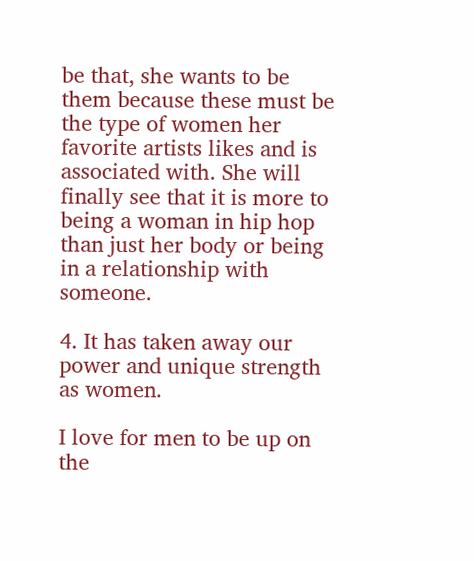be that, she wants to be them because these must be the type of women her favorite artists likes and is associated with. She will finally see that it is more to being a woman in hip hop than just her body or being in a relationship with someone.

4. It has taken away our power and unique strength as women.

I love for men to be up on the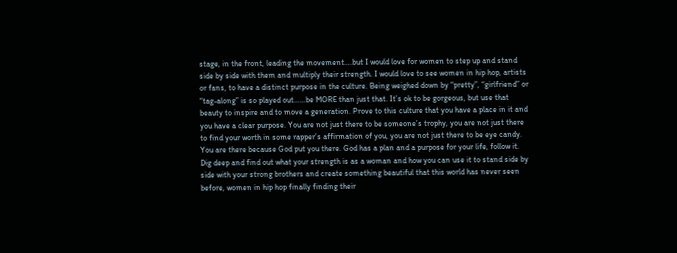stage, in the front, leading the movement….but I would love for women to step up and stand side by side with them and multiply their strength. I would love to see women in hip hop, artists or fans, to have a distinct purpose in the culture. Being weighed down by “pretty”, “girlfriend” or “tag-along” is so played out……be MORE than just that. It’s ok to be gorgeous, but use that beauty to inspire and to move a generation. Prove to this culture that you have a place in it and you have a clear purpose. You are not just there to be someone’s trophy, you are not just there to find your worth in some rapper’s affirmation of you, you are not just there to be eye candy. You are there because God put you there. God has a plan and a purpose for your life, follow it. Dig deep and find out what your strength is as a woman and how you can use it to stand side by side with your strong brothers and create something beautiful that this world has never seen before, women in hip hop finally finding their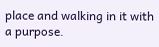place and walking in it with a purpose.